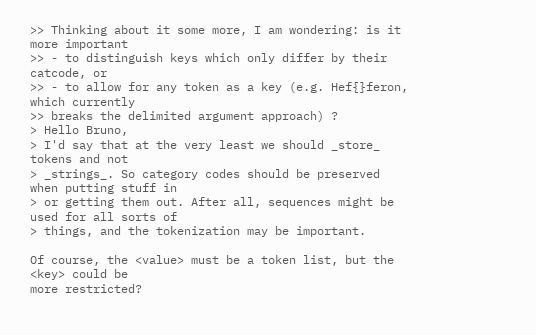>> Thinking about it some more, I am wondering: is it more important
>> - to distinguish keys which only differ by their catcode, or
>> - to allow for any token as a key (e.g. Hef{}feron, which currently
>> breaks the delimited argument approach) ?
> Hello Bruno,
> I'd say that at the very least we should _store_ tokens and not
> _strings_. So category codes should be preserved when putting stuff in
> or getting them out. After all, sequences might be used for all sorts of
> things, and the tokenization may be important.

Of course, the <value> must be a token list, but the <key> could be
more restricted?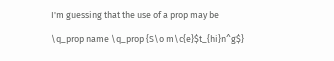I'm guessing that the use of a prop may be

\q_prop name \q_prop {S\o m\c{e}$t_{hi}n^g$}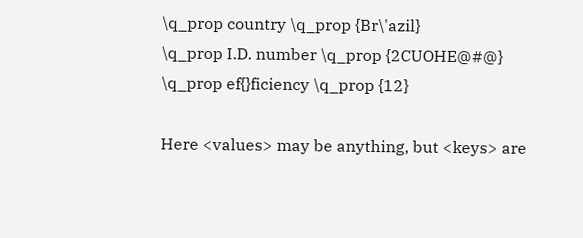\q_prop country \q_prop {Br\'azil}
\q_prop I.D. number \q_prop {2CUOHE@#@}
\q_prop ef{}ficiency \q_prop {12}

Here <values> may be anything, but <keys> are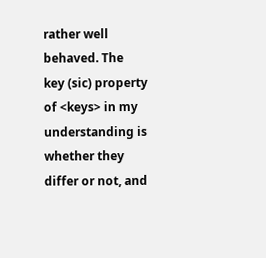rather well behaved. The
key (sic) property of <keys> in my understanding is whether they
differ or not, and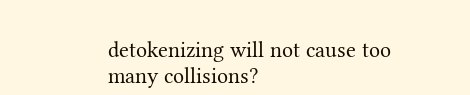detokenizing will not cause too many collisions?